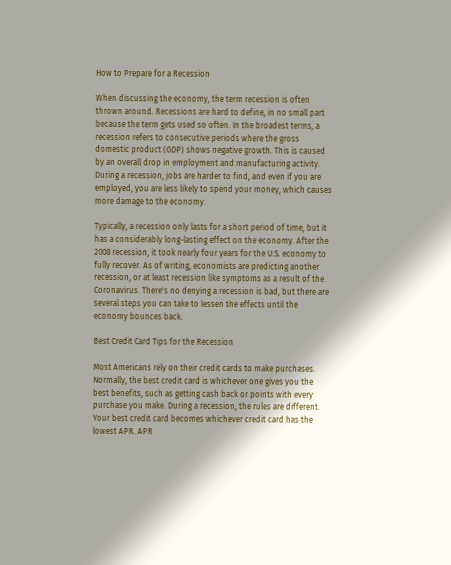How to Prepare for a Recession

When discussing the economy, the term recession is often thrown around. Recessions are hard to define, in no small part because the term gets used so often. In the broadest terms, a recession refers to consecutive periods where the gross domestic product (GDP) shows negative growth. This is caused by an overall drop in employment and manufacturing activity. During a recession, jobs are harder to find, and even if you are employed, you are less likely to spend your money, which causes more damage to the economy.

Typically, a recession only lasts for a short period of time, but it has a considerably long-lasting effect on the economy. After the 2008 recession, it took nearly four years for the U.S. economy to fully recover. As of writing, economists are predicting another recession, or at least recession like symptoms as a result of the Coronavirus. There's no denying a recession is bad, but there are several steps you can take to lessen the effects until the economy bounces back.

Best Credit Card Tips for the Recession

Most Americans rely on their credit cards to make purchases. Normally, the best credit card is whichever one gives you the best benefits, such as getting cash back or points with every purchase you make. During a recession, the rules are different. Your best credit card becomes whichever credit card has the lowest APR. APR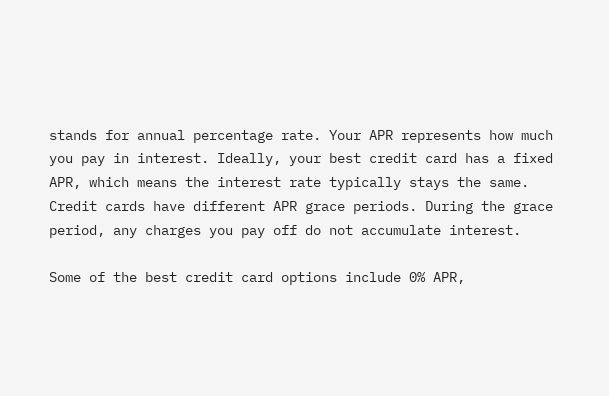stands for annual percentage rate. Your APR represents how much you pay in interest. Ideally, your best credit card has a fixed APR, which means the interest rate typically stays the same. Credit cards have different APR grace periods. During the grace period, any charges you pay off do not accumulate interest.

Some of the best credit card options include 0% APR,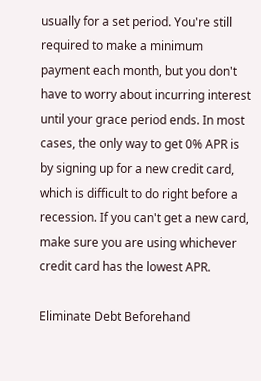usually for a set period. You're still required to make a minimum payment each month, but you don't have to worry about incurring interest until your grace period ends. In most cases, the only way to get 0% APR is by signing up for a new credit card, which is difficult to do right before a recession. If you can't get a new card, make sure you are using whichever credit card has the lowest APR.

Eliminate Debt Beforehand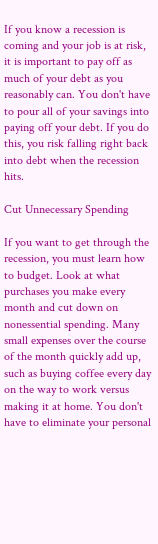If you know a recession is coming and your job is at risk, it is important to pay off as much of your debt as you reasonably can. You don't have to pour all of your savings into paying off your debt. If you do this, you risk falling right back into debt when the recession hits.

Cut Unnecessary Spending

If you want to get through the recession, you must learn how to budget. Look at what purchases you make every month and cut down on nonessential spending. Many small expenses over the course of the month quickly add up, such as buying coffee every day on the way to work versus making it at home. You don't have to eliminate your personal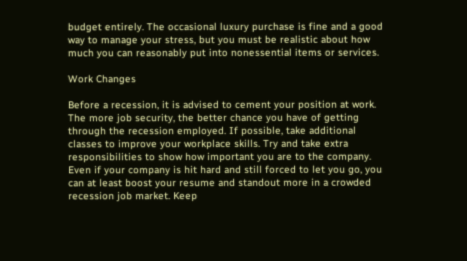budget entirely. The occasional luxury purchase is fine and a good way to manage your stress, but you must be realistic about how much you can reasonably put into nonessential items or services.

Work Changes

Before a recession, it is advised to cement your position at work. The more job security, the better chance you have of getting through the recession employed. If possible, take additional classes to improve your workplace skills. Try and take extra responsibilities to show how important you are to the company. Even if your company is hit hard and still forced to let you go, you can at least boost your resume and standout more in a crowded recession job market. Keep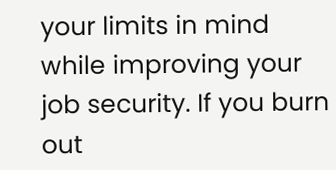your limits in mind while improving your job security. If you burn out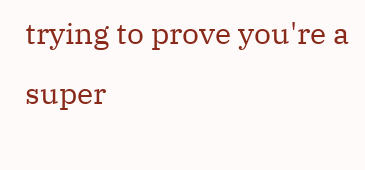trying to prove you're a super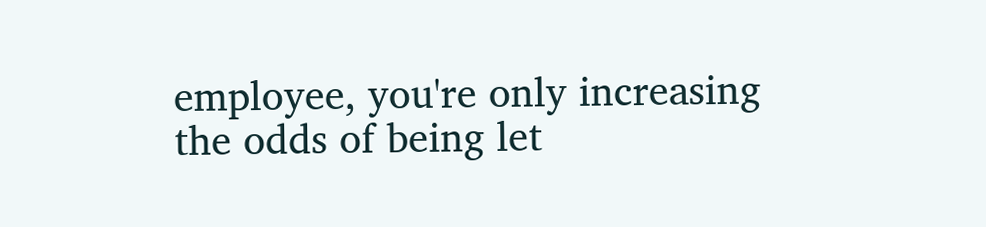employee, you're only increasing the odds of being let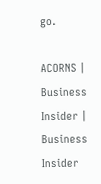go.

ACORNS | Business Insider | Business Insider